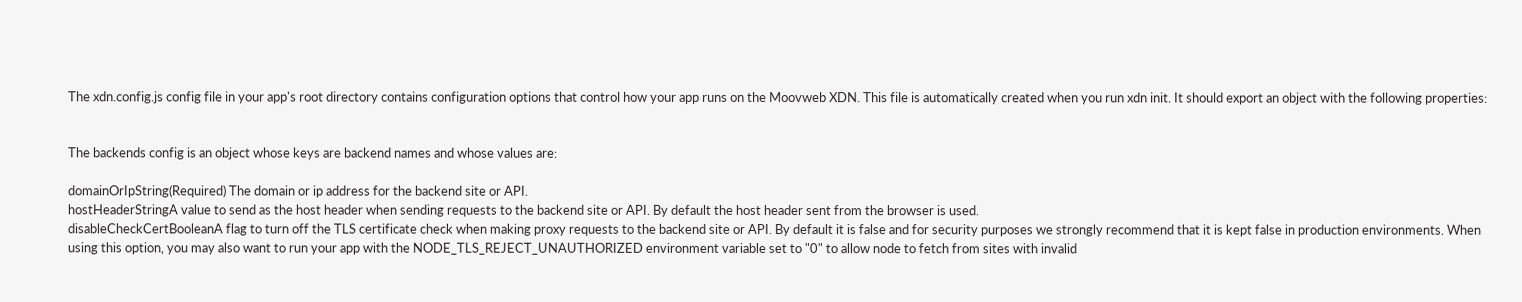The xdn.config.js config file in your app's root directory contains configuration options that control how your app runs on the Moovweb XDN. This file is automatically created when you run xdn init. It should export an object with the following properties:


The backends config is an object whose keys are backend names and whose values are:

domainOrIpString(Required) The domain or ip address for the backend site or API.
hostHeaderStringA value to send as the host header when sending requests to the backend site or API. By default the host header sent from the browser is used.
disableCheckCertBooleanA flag to turn off the TLS certificate check when making proxy requests to the backend site or API. By default it is false and for security purposes we strongly recommend that it is kept false in production environments. When using this option, you may also want to run your app with the NODE_TLS_REJECT_UNAUTHORIZED environment variable set to "0" to allow node to fetch from sites with invalid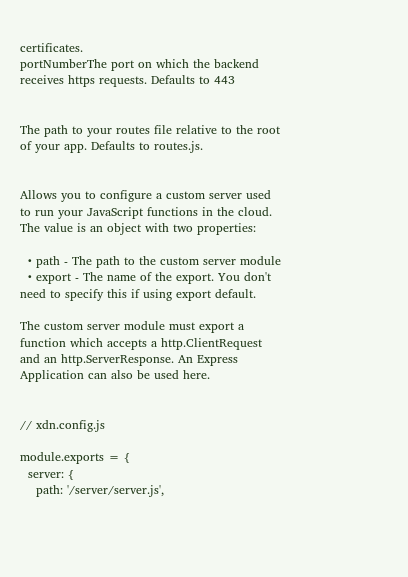certificates.
portNumberThe port on which the backend receives https requests. Defaults to 443


The path to your routes file relative to the root of your app. Defaults to routes.js.


Allows you to configure a custom server used to run your JavaScript functions in the cloud. The value is an object with two properties:

  • path - The path to the custom server module
  • export - The name of the export. You don't need to specify this if using export default.

The custom server module must export a function which accepts a http.ClientRequest and an http.ServerResponse. An Express Application can also be used here.


// xdn.config.js

module.exports = {
  server: {
    path: '/server/server.js',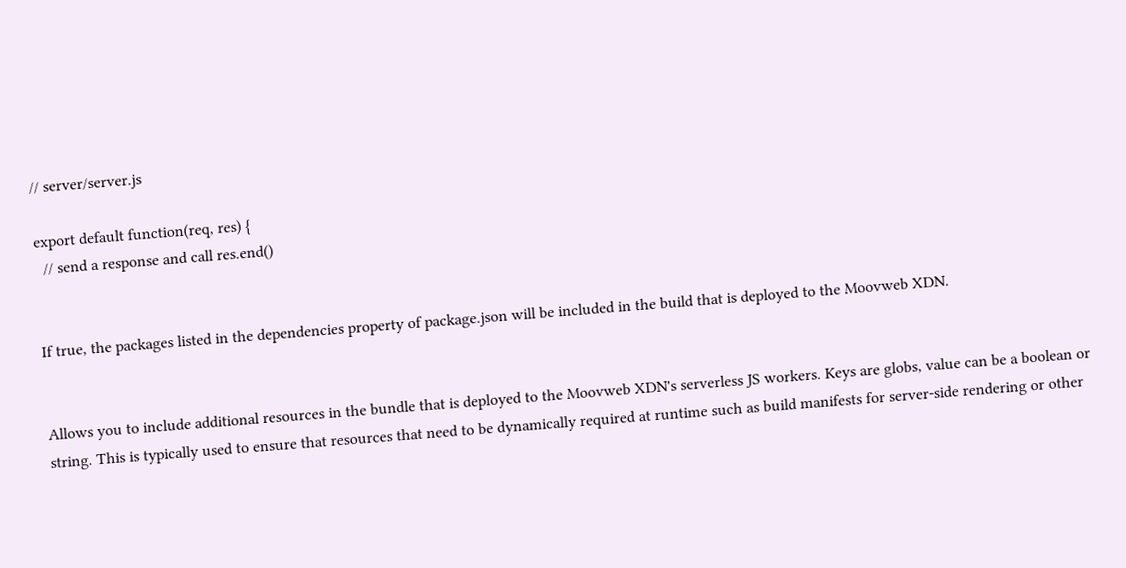// server/server.js

export default function(req, res) {
  // send a response and call res.end()


If true, the packages listed in the dependencies property of package.json will be included in the build that is deployed to the Moovweb XDN.


Allows you to include additional resources in the bundle that is deployed to the Moovweb XDN's serverless JS workers. Keys are globs, value can be a boolean or string. This is typically used to ensure that resources that need to be dynamically required at runtime such as build manifests for server-side rendering or other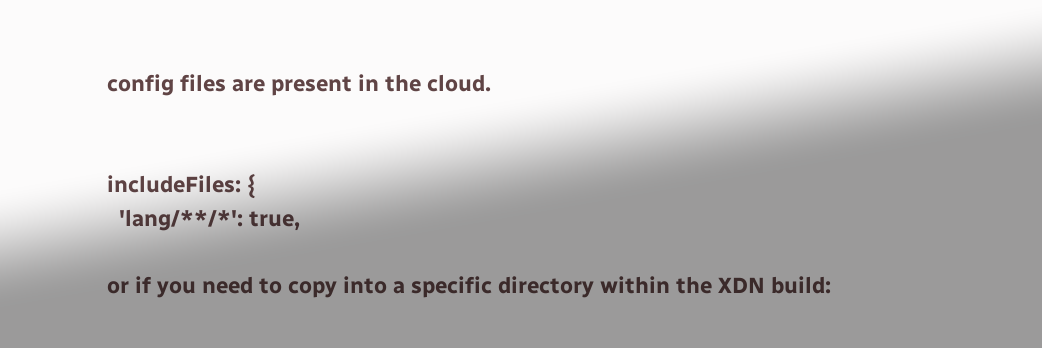config files are present in the cloud.


includeFiles: {
  'lang/**/*': true,

or if you need to copy into a specific directory within the XDN build: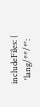includeFiles: {
  'lang/**/*':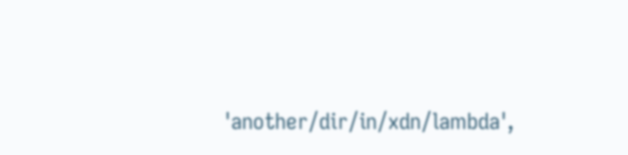'another/dir/in/xdn/lambda',